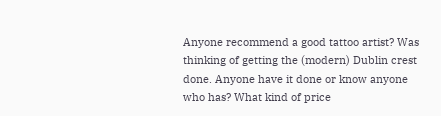Anyone recommend a good tattoo artist? Was thinking of getting the (modern) Dublin crest done. Anyone have it done or know anyone who has? What kind of price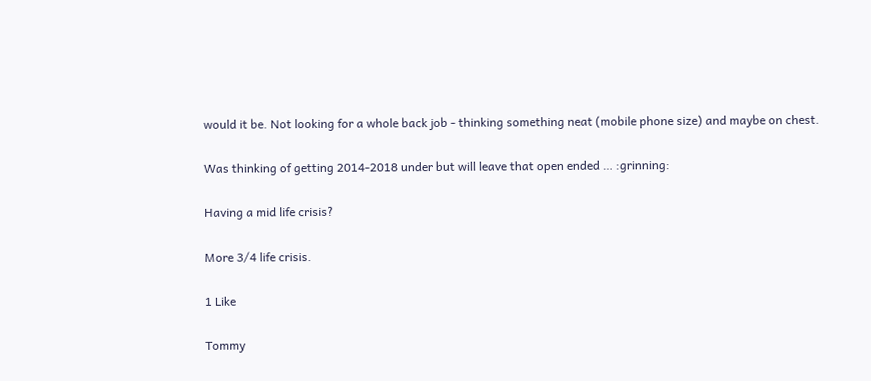would it be. Not looking for a whole back job - thinking something neat (mobile phone size) and maybe on chest.

Was thinking of getting 2014-2018 under but will leave that open ended … :grinning:

Having a mid life crisis?

More 3/4 life crisis.

1 Like

Tommy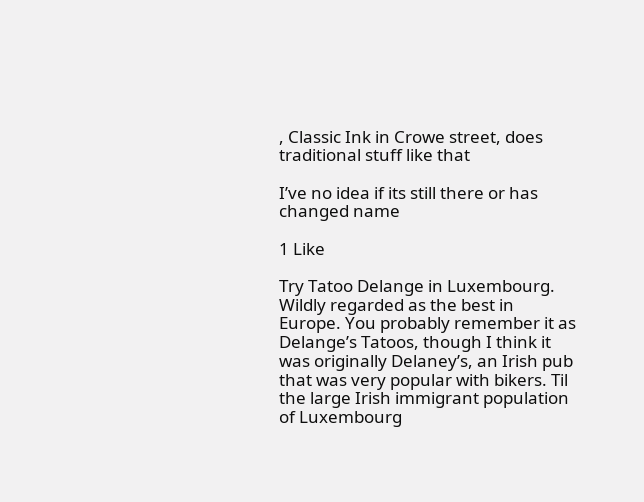, Classic Ink in Crowe street, does traditional stuff like that

I’ve no idea if its still there or has changed name

1 Like

Try Tatoo Delange in Luxembourg. Wildly regarded as the best in Europe. You probably remember it as Delange’s Tatoos, though I think it was originally Delaney’s, an Irish pub that was very popular with bikers. Til the large Irish immigrant population of Luxembourg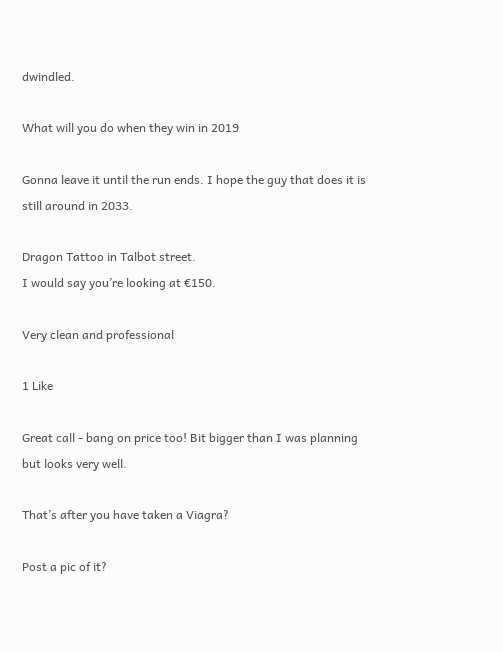dwindled.

What will you do when they win in 2019

Gonna leave it until the run ends. I hope the guy that does it is still around in 2033.

Dragon Tattoo in Talbot street.
I would say you’re looking at €150.

Very clean and professional

1 Like

Great call - bang on price too! Bit bigger than I was planning but looks very well.

That’s after you have taken a Viagra?

Post a pic of it?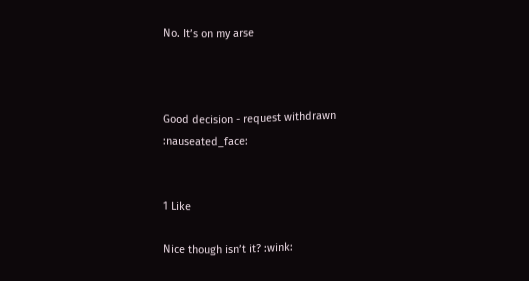No. It’s on my arse



Good decision - request withdrawn :nauseated_face:


1 Like

Nice though isn’t it? :wink: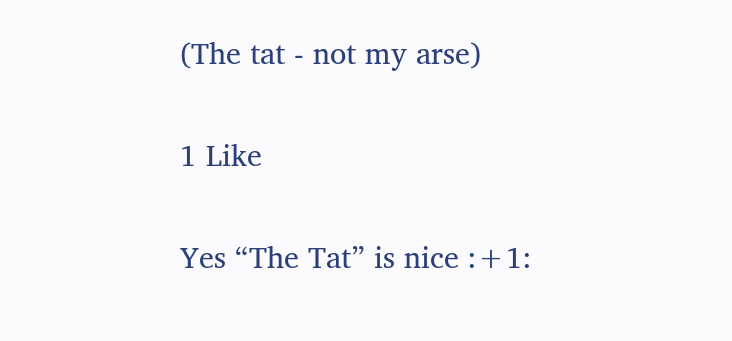(The tat - not my arse)

1 Like

Yes “The Tat” is nice :+1: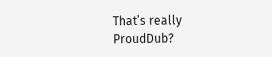That’s really ProudDub?